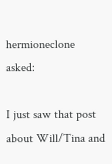hermioneclone  asked:

I just saw that post about Will/Tina and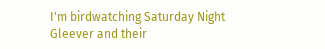I'm birdwatching Saturday Night Gleever and their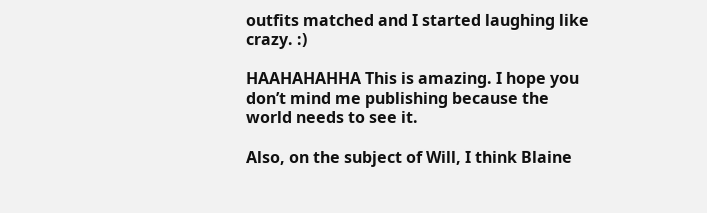outfits matched and I started laughing like crazy. :)

HAAHAHAHHA This is amazing. I hope you don’t mind me publishing because the world needs to see it.

Also, on the subject of Will, I think Blaine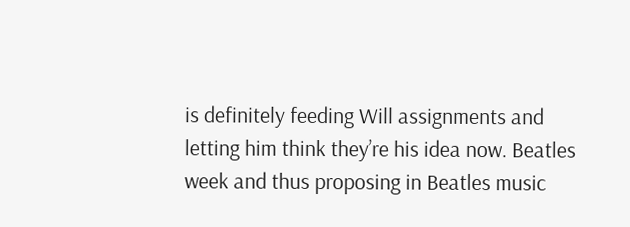is definitely feeding Will assignments and letting him think they’re his idea now. Beatles week and thus proposing in Beatles music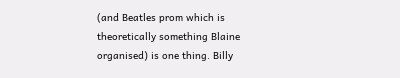(and Beatles prom which is theoretically something Blaine organised) is one thing. Billy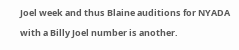Joel week and thus Blaine auditions for NYADA with a Billy Joel number is another.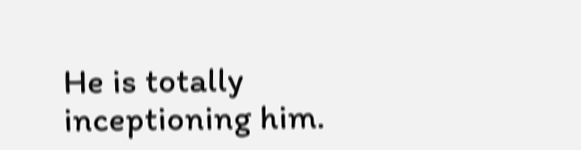He is totally inceptioning him.